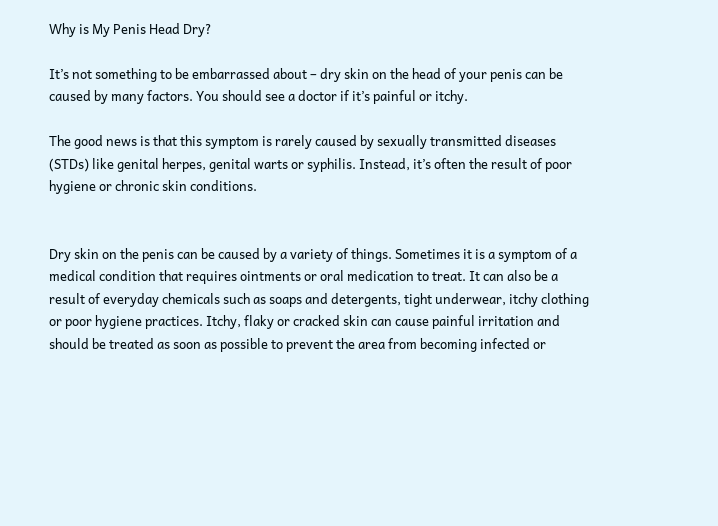Why is My Penis Head Dry?

It’s not something to be embarrassed about – dry skin on the head of your penis can be caused by many factors. You should see a doctor if it’s painful or itchy.

The good news is that this symptom is rarely caused by sexually transmitted diseases (STDs) like genital herpes, genital warts or syphilis. Instead, it’s often the result of poor hygiene or chronic skin conditions.


Dry skin on the penis can be caused by a variety of things. Sometimes it is a symptom of a medical condition that requires ointments or oral medication to treat. It can also be a result of everyday chemicals such as soaps and detergents, tight underwear, itchy clothing or poor hygiene practices. Itchy, flaky or cracked skin can cause painful irritation and should be treated as soon as possible to prevent the area from becoming infected or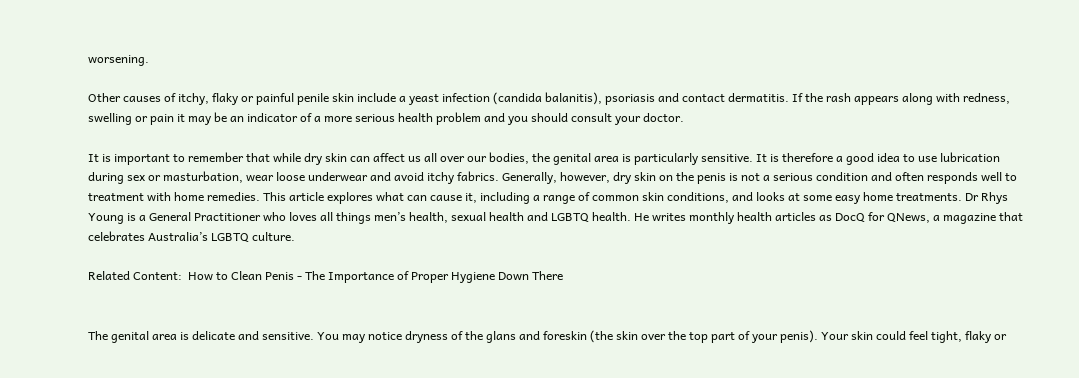worsening.

Other causes of itchy, flaky or painful penile skin include a yeast infection (candida balanitis), psoriasis and contact dermatitis. If the rash appears along with redness, swelling or pain it may be an indicator of a more serious health problem and you should consult your doctor.

It is important to remember that while dry skin can affect us all over our bodies, the genital area is particularly sensitive. It is therefore a good idea to use lubrication during sex or masturbation, wear loose underwear and avoid itchy fabrics. Generally, however, dry skin on the penis is not a serious condition and often responds well to treatment with home remedies. This article explores what can cause it, including a range of common skin conditions, and looks at some easy home treatments. Dr Rhys Young is a General Practitioner who loves all things men’s health, sexual health and LGBTQ health. He writes monthly health articles as DocQ for QNews, a magazine that celebrates Australia’s LGBTQ culture.

Related Content:  How to Clean Penis - The Importance of Proper Hygiene Down There


The genital area is delicate and sensitive. You may notice dryness of the glans and foreskin (the skin over the top part of your penis). Your skin could feel tight, flaky or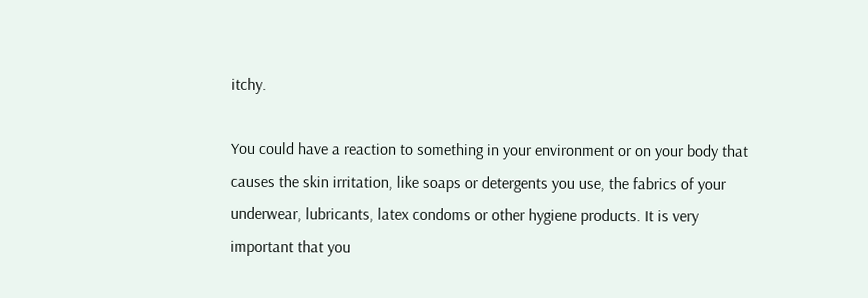itchy.

You could have a reaction to something in your environment or on your body that causes the skin irritation, like soaps or detergents you use, the fabrics of your underwear, lubricants, latex condoms or other hygiene products. It is very important that you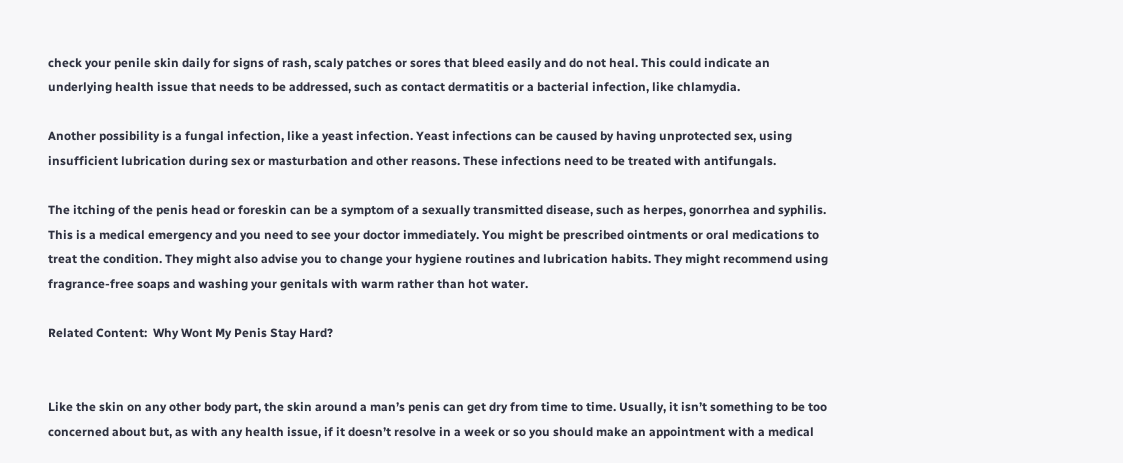check your penile skin daily for signs of rash, scaly patches or sores that bleed easily and do not heal. This could indicate an underlying health issue that needs to be addressed, such as contact dermatitis or a bacterial infection, like chlamydia.

Another possibility is a fungal infection, like a yeast infection. Yeast infections can be caused by having unprotected sex, using insufficient lubrication during sex or masturbation and other reasons. These infections need to be treated with antifungals.

The itching of the penis head or foreskin can be a symptom of a sexually transmitted disease, such as herpes, gonorrhea and syphilis. This is a medical emergency and you need to see your doctor immediately. You might be prescribed ointments or oral medications to treat the condition. They might also advise you to change your hygiene routines and lubrication habits. They might recommend using fragrance-free soaps and washing your genitals with warm rather than hot water.

Related Content:  Why Wont My Penis Stay Hard?


Like the skin on any other body part, the skin around a man’s penis can get dry from time to time. Usually, it isn’t something to be too concerned about but, as with any health issue, if it doesn’t resolve in a week or so you should make an appointment with a medical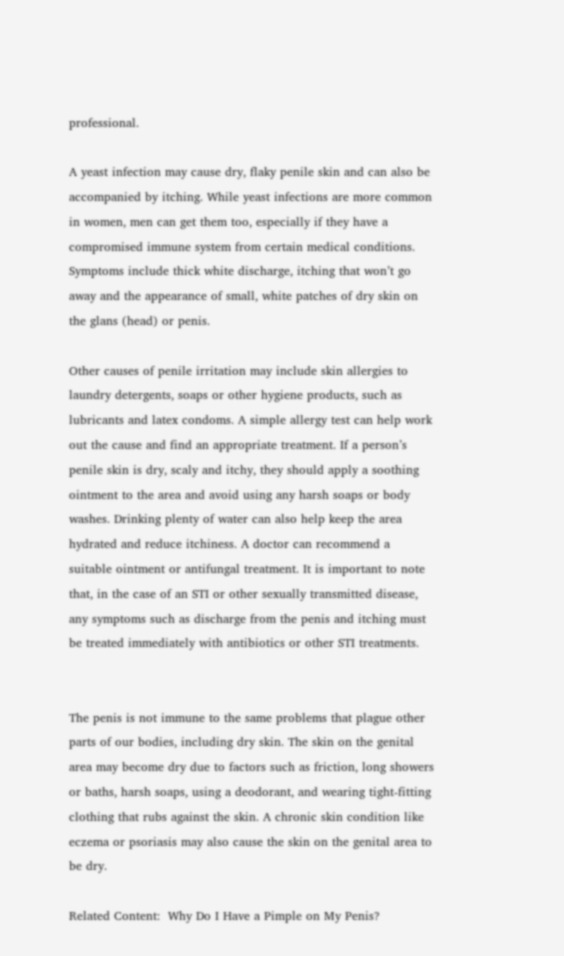professional.

A yeast infection may cause dry, flaky penile skin and can also be accompanied by itching. While yeast infections are more common in women, men can get them too, especially if they have a compromised immune system from certain medical conditions. Symptoms include thick white discharge, itching that won’t go away and the appearance of small, white patches of dry skin on the glans (head) or penis.

Other causes of penile irritation may include skin allergies to laundry detergents, soaps or other hygiene products, such as lubricants and latex condoms. A simple allergy test can help work out the cause and find an appropriate treatment. If a person’s penile skin is dry, scaly and itchy, they should apply a soothing ointment to the area and avoid using any harsh soaps or body washes. Drinking plenty of water can also help keep the area hydrated and reduce itchiness. A doctor can recommend a suitable ointment or antifungal treatment. It is important to note that, in the case of an STI or other sexually transmitted disease, any symptoms such as discharge from the penis and itching must be treated immediately with antibiotics or other STI treatments.


The penis is not immune to the same problems that plague other parts of our bodies, including dry skin. The skin on the genital area may become dry due to factors such as friction, long showers or baths, harsh soaps, using a deodorant, and wearing tight-fitting clothing that rubs against the skin. A chronic skin condition like eczema or psoriasis may also cause the skin on the genital area to be dry.

Related Content:  Why Do I Have a Pimple on My Penis?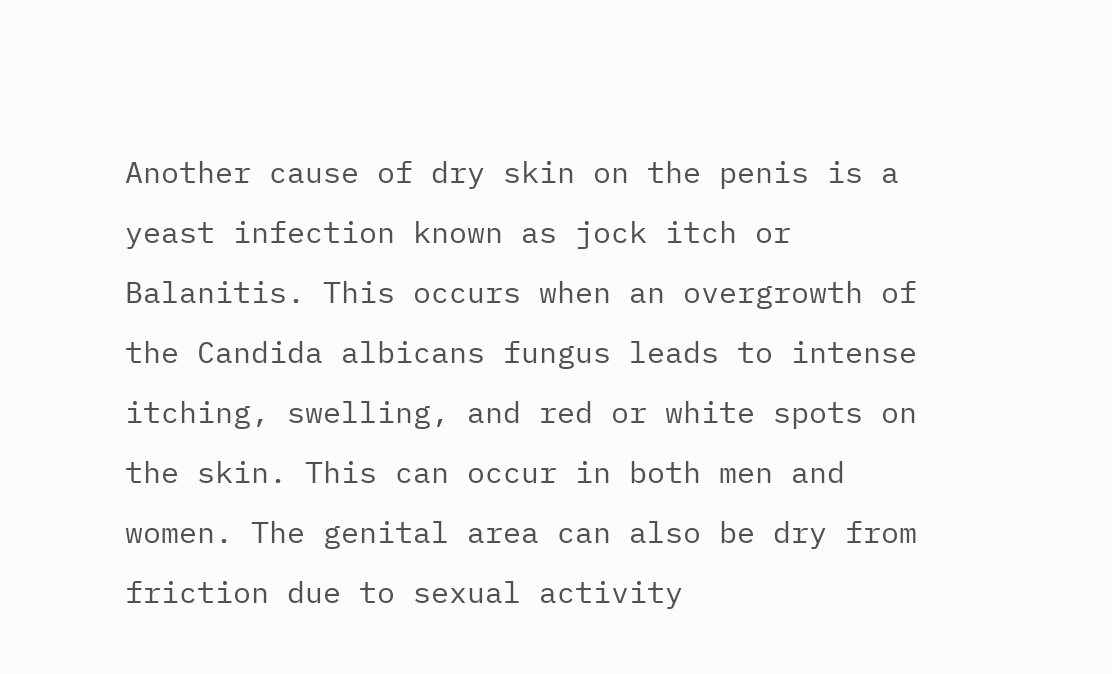Another cause of dry skin on the penis is a yeast infection known as jock itch or Balanitis. This occurs when an overgrowth of the Candida albicans fungus leads to intense itching, swelling, and red or white spots on the skin. This can occur in both men and women. The genital area can also be dry from friction due to sexual activity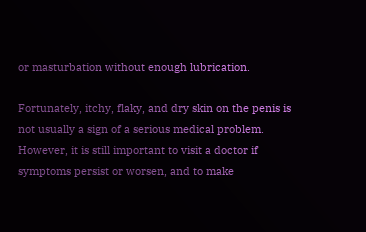or masturbation without enough lubrication.

Fortunately, itchy, flaky, and dry skin on the penis is not usually a sign of a serious medical problem. However, it is still important to visit a doctor if symptoms persist or worsen, and to make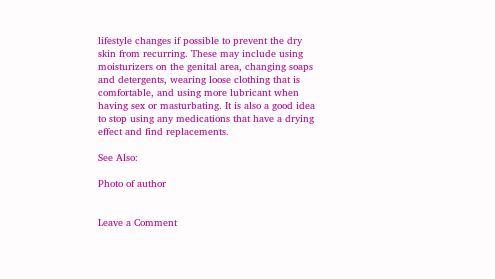lifestyle changes if possible to prevent the dry skin from recurring. These may include using moisturizers on the genital area, changing soaps and detergents, wearing loose clothing that is comfortable, and using more lubricant when having sex or masturbating. It is also a good idea to stop using any medications that have a drying effect and find replacements.

See Also:

Photo of author


Leave a Comment